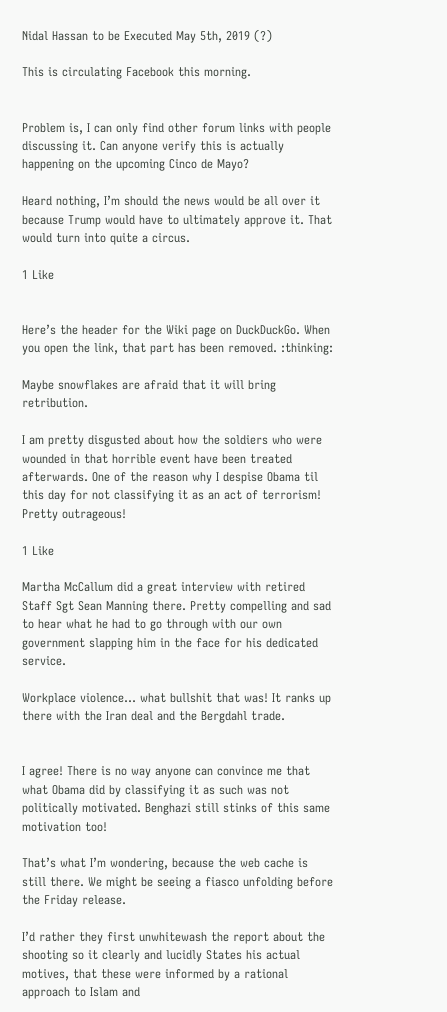Nidal Hassan to be Executed May 5th, 2019 (?)

This is circulating Facebook this morning.


Problem is, I can only find other forum links with people discussing it. Can anyone verify this is actually happening on the upcoming Cinco de Mayo?

Heard nothing, I’m should the news would be all over it because Trump would have to ultimately approve it. That would turn into quite a circus.

1 Like


Here’s the header for the Wiki page on DuckDuckGo. When you open the link, that part has been removed. :thinking:

Maybe snowflakes are afraid that it will bring retribution.

I am pretty disgusted about how the soldiers who were wounded in that horrible event have been treated afterwards. One of the reason why I despise Obama til this day for not classifying it as an act of terrorism! Pretty outrageous!

1 Like

Martha McCallum did a great interview with retired Staff Sgt Sean Manning there. Pretty compelling and sad to hear what he had to go through with our own government slapping him in the face for his dedicated service.

Workplace violence… what bullshit that was! It ranks up there with the Iran deal and the Bergdahl trade.


I agree! There is no way anyone can convince me that what Obama did by classifying it as such was not politically motivated. Benghazi still stinks of this same motivation too!

That’s what I’m wondering, because the web cache is still there. We might be seeing a fiasco unfolding before the Friday release.

I’d rather they first unwhitewash the report about the shooting so it clearly and lucidly States his actual motives, that these were informed by a rational approach to Islam and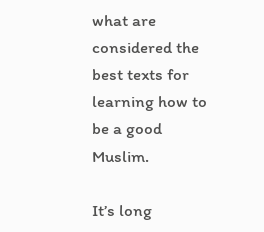what are considered the best texts for learning how to be a good Muslim.

It’s long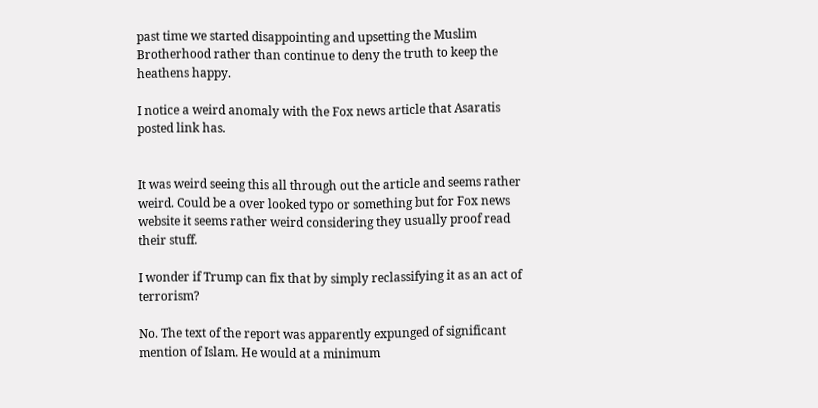past time we started disappointing and upsetting the Muslim Brotherhood rather than continue to deny the truth to keep the heathens happy.

I notice a weird anomaly with the Fox news article that Asaratis posted link has.


It was weird seeing this all through out the article and seems rather weird. Could be a over looked typo or something but for Fox news website it seems rather weird considering they usually proof read their stuff.

I wonder if Trump can fix that by simply reclassifying it as an act of terrorism?

No. The text of the report was apparently expunged of significant mention of Islam. He would at a minimum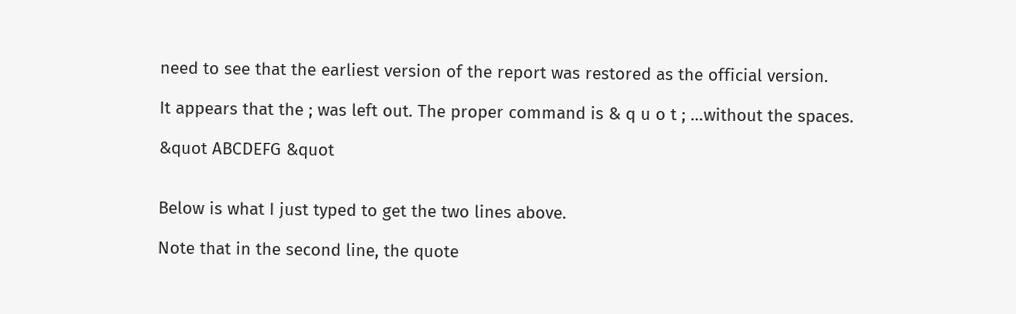need to see that the earliest version of the report was restored as the official version.

It appears that the ; was left out. The proper command is & q u o t ; …without the spaces.

&quot ABCDEFG &quot


Below is what I just typed to get the two lines above.

Note that in the second line, the quote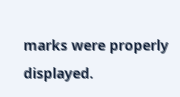marks were properly displayed.